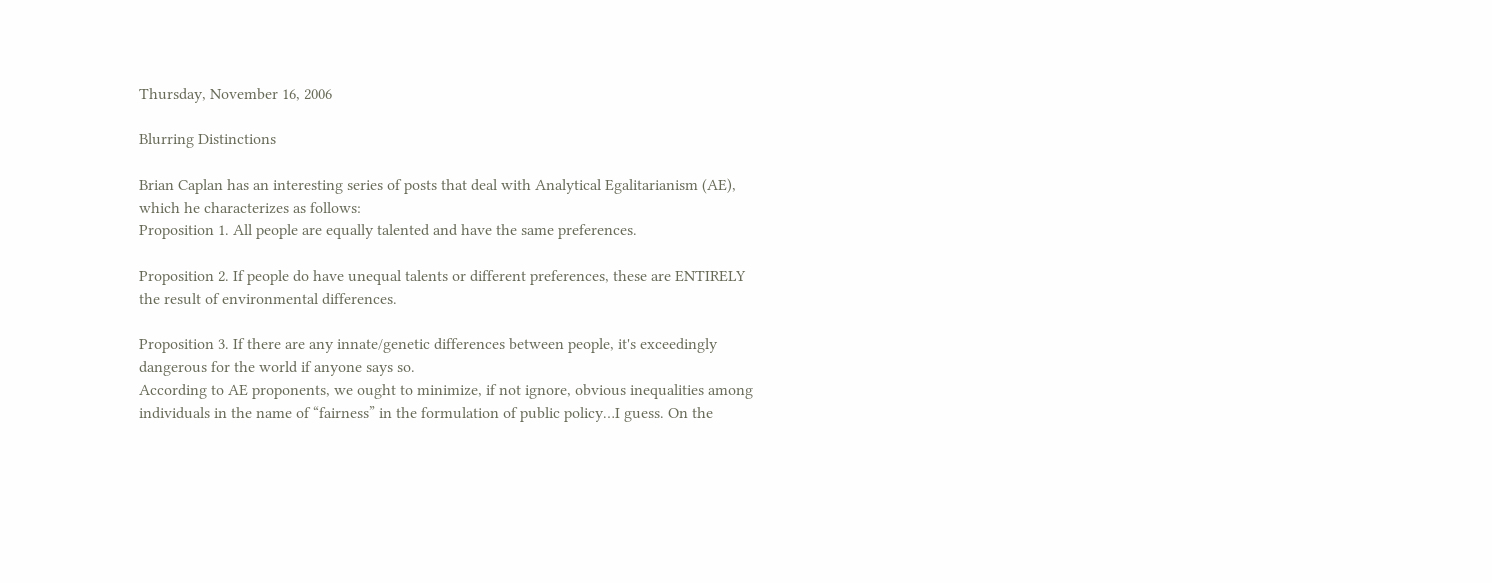Thursday, November 16, 2006

Blurring Distinctions

Brian Caplan has an interesting series of posts that deal with Analytical Egalitarianism (AE), which he characterizes as follows:
Proposition 1. All people are equally talented and have the same preferences.

Proposition 2. If people do have unequal talents or different preferences, these are ENTIRELY the result of environmental differences.

Proposition 3. If there are any innate/genetic differences between people, it's exceedingly dangerous for the world if anyone says so.
According to AE proponents, we ought to minimize, if not ignore, obvious inequalities among individuals in the name of “fairness” in the formulation of public policy…I guess. On the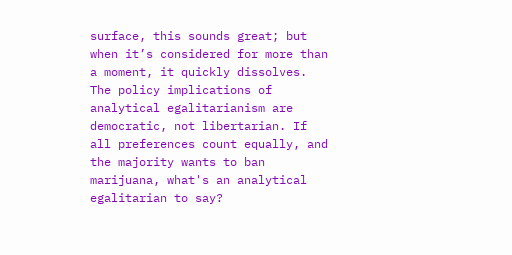surface, this sounds great; but when it’s considered for more than a moment, it quickly dissolves.
The policy implications of analytical egalitarianism are democratic, not libertarian. If all preferences count equally, and the majority wants to ban marijuana, what's an analytical egalitarian to say?